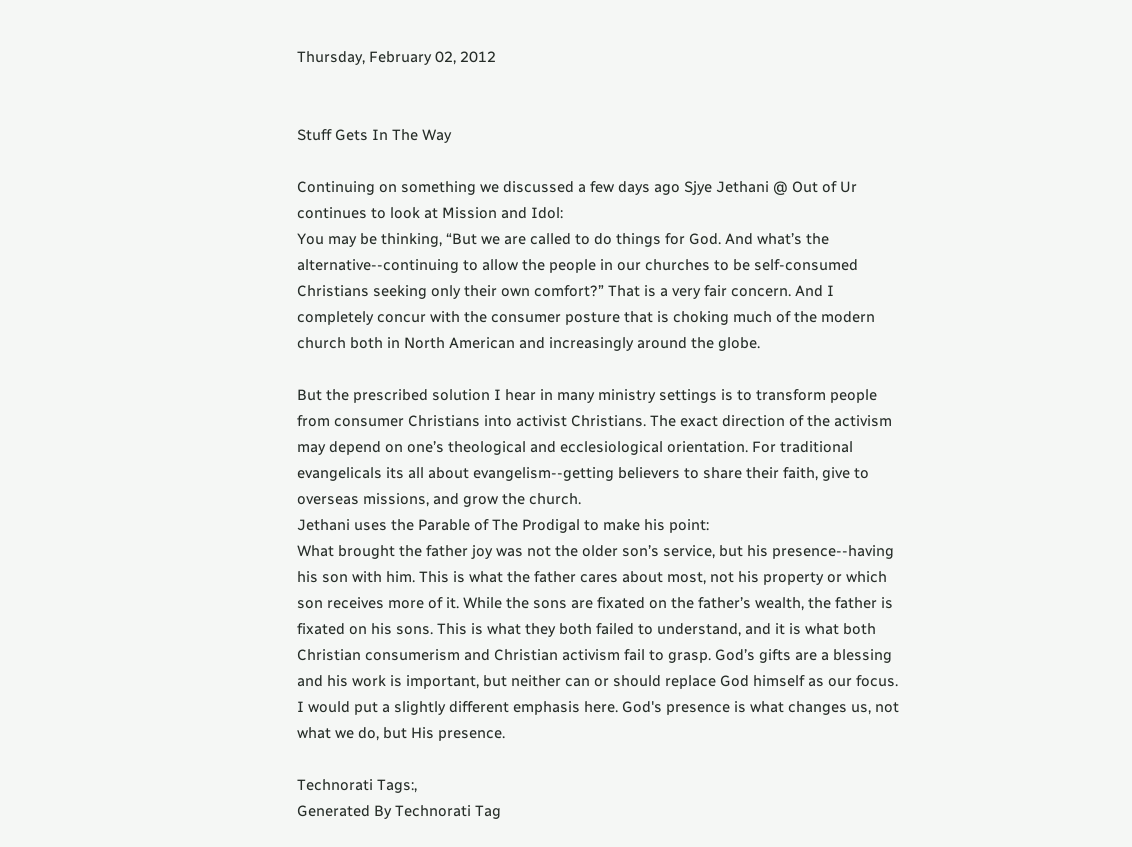Thursday, February 02, 2012


Stuff Gets In The Way

Continuing on something we discussed a few days ago Sjye Jethani @ Out of Ur continues to look at Mission and Idol:
You may be thinking, “But we are called to do things for God. And what’s the alternative--continuing to allow the people in our churches to be self-consumed Christians seeking only their own comfort?” That is a very fair concern. And I completely concur with the consumer posture that is choking much of the modern church both in North American and increasingly around the globe.

But the prescribed solution I hear in many ministry settings is to transform people from consumer Christians into activist Christians. The exact direction of the activism may depend on one’s theological and ecclesiological orientation. For traditional evangelicals its all about evangelism--getting believers to share their faith, give to overseas missions, and grow the church.
Jethani uses the Parable of The Prodigal to make his point:
What brought the father joy was not the older son’s service, but his presence--having his son with him. This is what the father cares about most, not his property or which son receives more of it. While the sons are fixated on the father’s wealth, the father is fixated on his sons. This is what they both failed to understand, and it is what both Christian consumerism and Christian activism fail to grasp. God’s gifts are a blessing and his work is important, but neither can or should replace God himself as our focus.
I would put a slightly different emphasis here. God's presence is what changes us, not what we do, but His presence.

Technorati Tags:,
Generated By Technorati Tag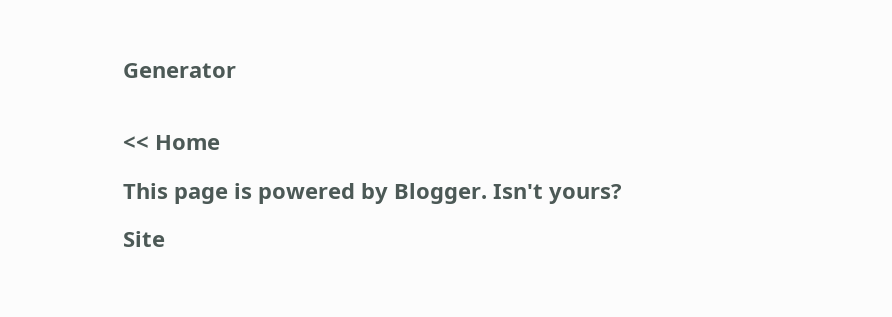Generator


<< Home

This page is powered by Blogger. Isn't yours?

Site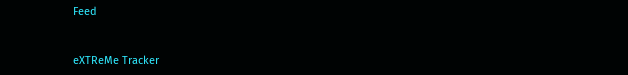Feed


eXTReMe Tracker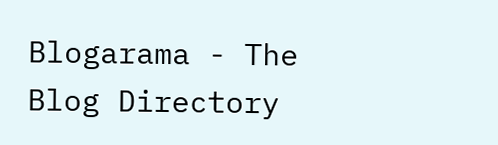Blogarama - The Blog Directory